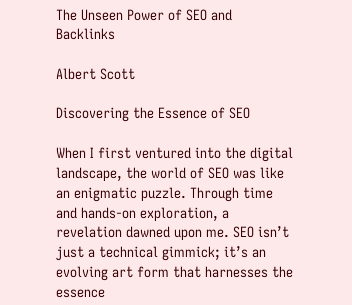The Unseen Power of SEO and Backlinks

Albert Scott

Discovering the Essence of SEO

When I first ventured into the digital landscape, the world of SEO was like an enigmatic puzzle. Through time and hands-on exploration, a revelation dawned upon me. SEO isn’t just a technical gimmick; it’s an evolving art form that harnesses the essence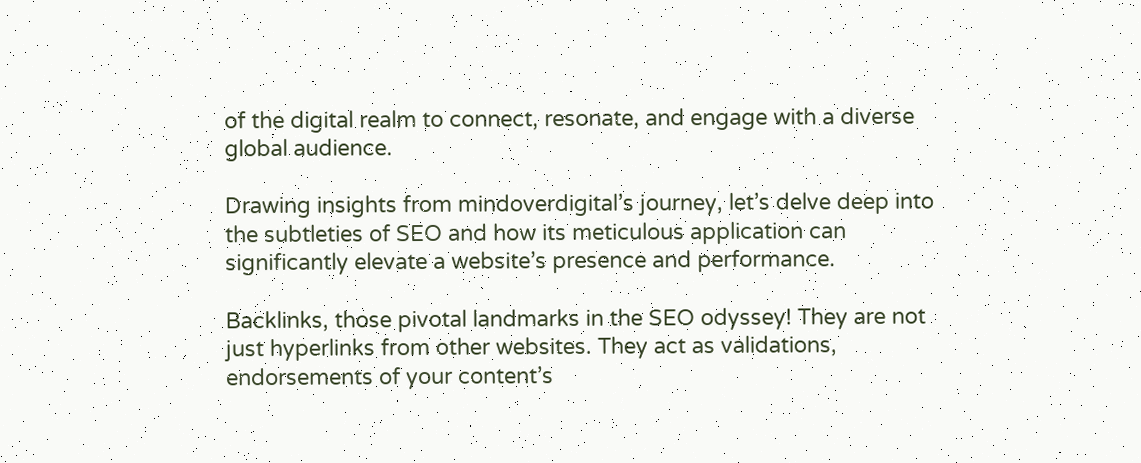of the digital realm to connect, resonate, and engage with a diverse global audience.

Drawing insights from mindoverdigital’s journey, let’s delve deep into the subtleties of SEO and how its meticulous application can significantly elevate a website’s presence and performance.

Backlinks, those pivotal landmarks in the SEO odyssey! They are not just hyperlinks from other websites. They act as validations, endorsements of your content’s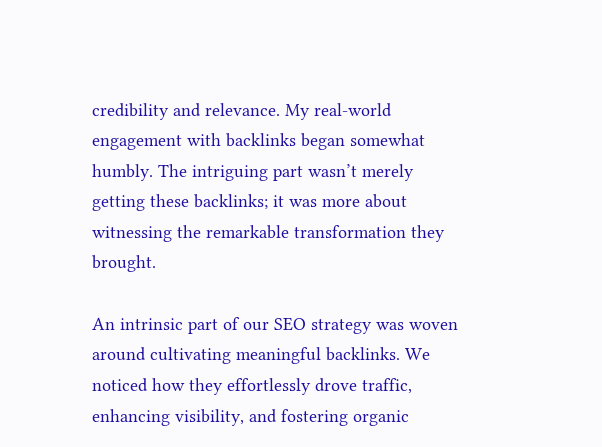credibility and relevance. My real-world engagement with backlinks began somewhat humbly. The intriguing part wasn’t merely getting these backlinks; it was more about witnessing the remarkable transformation they brought.

An intrinsic part of our SEO strategy was woven around cultivating meaningful backlinks. We noticed how they effortlessly drove traffic, enhancing visibility, and fostering organic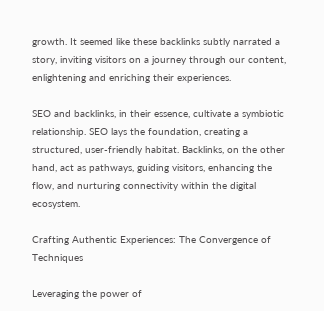growth. It seemed like these backlinks subtly narrated a story, inviting visitors on a journey through our content, enlightening and enriching their experiences.

SEO and backlinks, in their essence, cultivate a symbiotic relationship. SEO lays the foundation, creating a structured, user-friendly habitat. Backlinks, on the other hand, act as pathways, guiding visitors, enhancing the flow, and nurturing connectivity within the digital ecosystem.

Crafting Authentic Experiences: The Convergence of Techniques

Leveraging the power of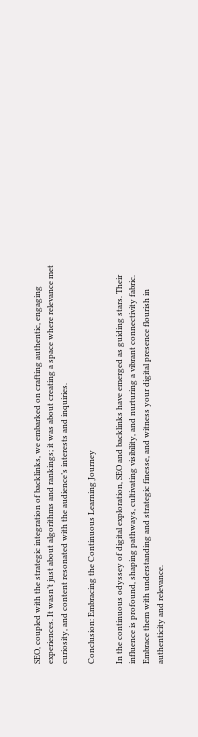SEO, coupled with the strategic integration of backlinks, we embarked on crafting authentic, engaging experiences. It wasn’t just about algorithms and rankings; it was about creating a space where relevance met curiosity, and content resonated with the audience’s interests and inquiries.

Conclusion: Embracing the Continuous Learning Journey

In the continuous odyssey of digital exploration, SEO and backlinks have emerged as guiding stars. Their influence is profound, shaping pathways, cultivating visibility, and nurturing a vibrant connectivity fabric. Embrace them with understanding and strategic finesse, and witness your digital presence flourish in authenticity and relevance.